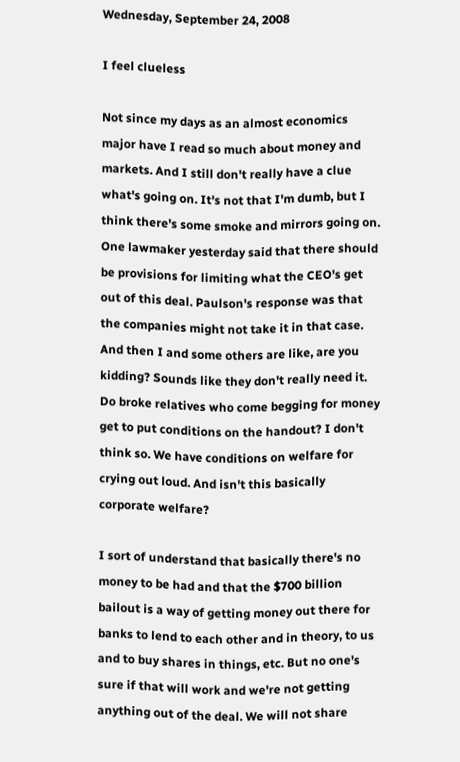Wednesday, September 24, 2008

I feel clueless

Not since my days as an almost economics major have I read so much about money and markets. And I still don't really have a clue what's going on. It's not that I'm dumb, but I think there's some smoke and mirrors going on. One lawmaker yesterday said that there should be provisions for limiting what the CEO's get out of this deal. Paulson's response was that the companies might not take it in that case. And then I and some others are like, are you kidding? Sounds like they don't really need it. Do broke relatives who come begging for money get to put conditions on the handout? I don't think so. We have conditions on welfare for crying out loud. And isn't this basically corporate welfare?

I sort of understand that basically there's no money to be had and that the $700 billion bailout is a way of getting money out there for banks to lend to each other and in theory, to us and to buy shares in things, etc. But no one's sure if that will work and we're not getting anything out of the deal. We will not share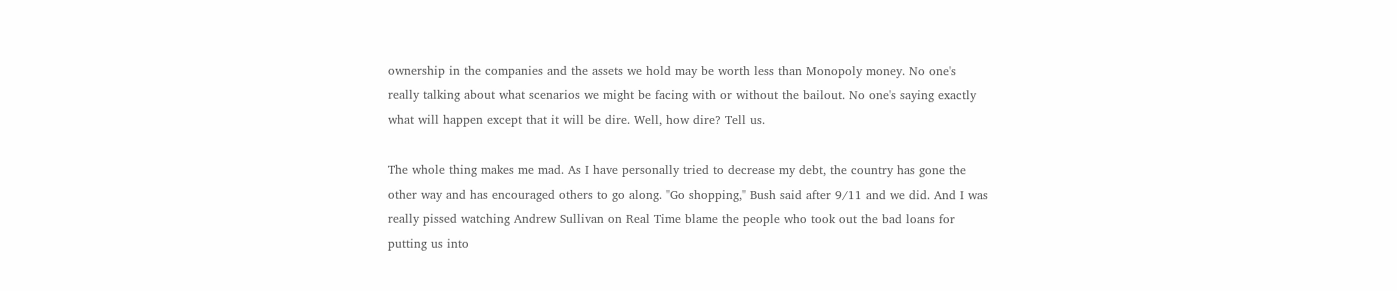ownership in the companies and the assets we hold may be worth less than Monopoly money. No one's really talking about what scenarios we might be facing with or without the bailout. No one's saying exactly what will happen except that it will be dire. Well, how dire? Tell us.

The whole thing makes me mad. As I have personally tried to decrease my debt, the country has gone the other way and has encouraged others to go along. "Go shopping," Bush said after 9/11 and we did. And I was really pissed watching Andrew Sullivan on Real Time blame the people who took out the bad loans for putting us into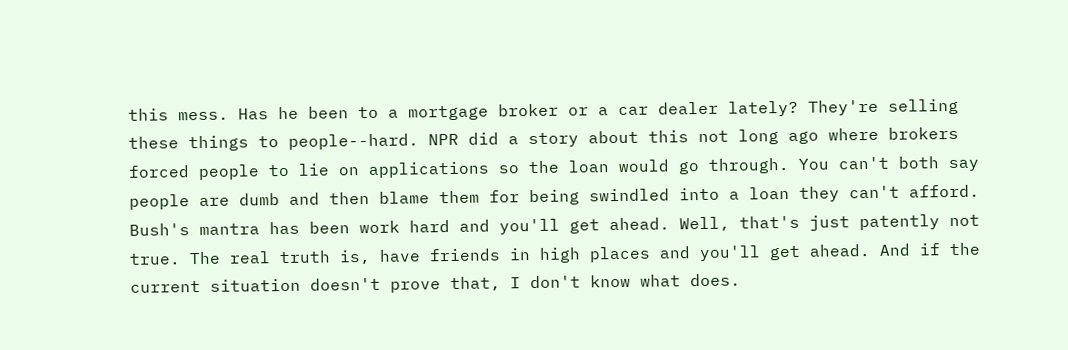this mess. Has he been to a mortgage broker or a car dealer lately? They're selling these things to people--hard. NPR did a story about this not long ago where brokers forced people to lie on applications so the loan would go through. You can't both say people are dumb and then blame them for being swindled into a loan they can't afford. Bush's mantra has been work hard and you'll get ahead. Well, that's just patently not true. The real truth is, have friends in high places and you'll get ahead. And if the current situation doesn't prove that, I don't know what does.